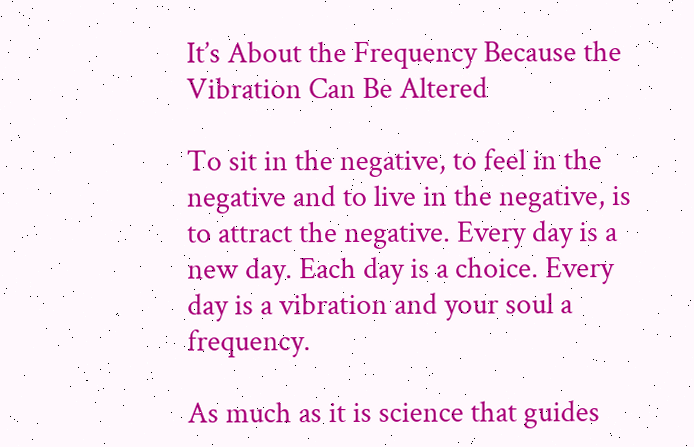It’s About the Frequency Because the Vibration Can Be Altered

To sit in the negative, to feel in the negative and to live in the negative, is to attract the negative. Every day is a new day. Each day is a choice. Every day is a vibration and your soul a frequency.

As much as it is science that guides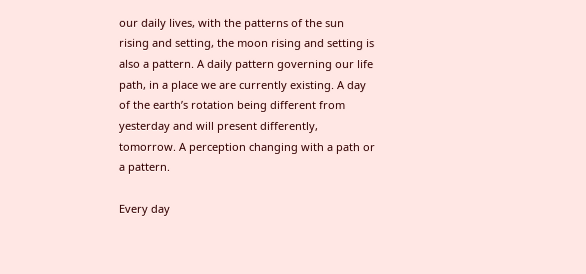our daily lives, with the patterns of the sun rising and setting, the moon rising and setting is also a pattern. A daily pattern governing our life path, in a place we are currently existing. A day of the earth’s rotation being different from yesterday and will present differently, tomorrow. A perception changing with a path or a pattern.

Every day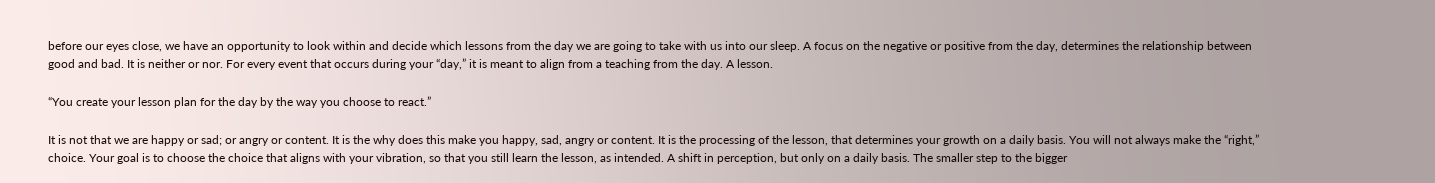before our eyes close, we have an opportunity to look within and decide which lessons from the day we are going to take with us into our sleep. A focus on the negative or positive from the day, determines the relationship between good and bad. It is neither or nor. For every event that occurs during your “day,” it is meant to align from a teaching from the day. A lesson.

“You create your lesson plan for the day by the way you choose to react.”

It is not that we are happy or sad; or angry or content. It is the why does this make you happy, sad, angry or content. It is the processing of the lesson, that determines your growth on a daily basis. You will not always make the “right,” choice. Your goal is to choose the choice that aligns with your vibration, so that you still learn the lesson, as intended. A shift in perception, but only on a daily basis. The smaller step to the bigger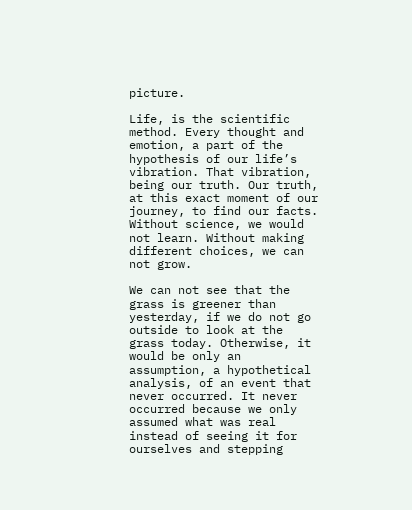picture.

Life, is the scientific method. Every thought and emotion, a part of the hypothesis of our life’s vibration. That vibration, being our truth. Our truth, at this exact moment of our journey, to find our facts. Without science, we would not learn. Without making different choices, we can not grow.

We can not see that the grass is greener than yesterday, if we do not go outside to look at the grass today. Otherwise, it would be only an assumption, a hypothetical analysis, of an event that never occurred. It never occurred because we only assumed what was real instead of seeing it for ourselves and stepping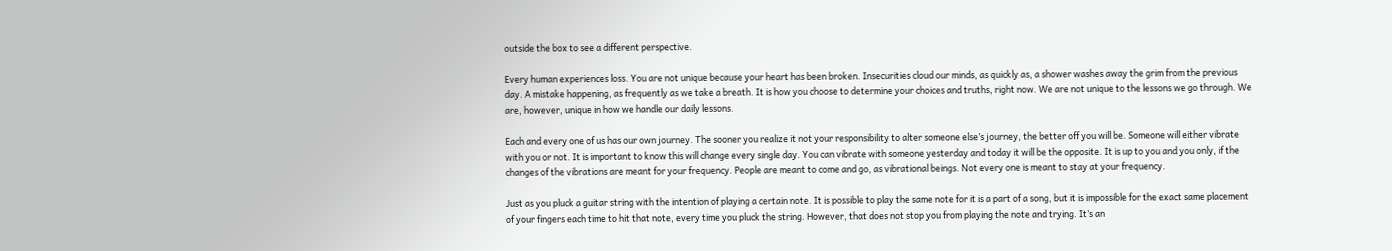outside the box to see a different perspective.

Every human experiences loss. You are not unique because your heart has been broken. Insecurities cloud our minds, as quickly as, a shower washes away the grim from the previous day. A mistake happening, as frequently as we take a breath. It is how you choose to determine your choices and truths, right now. We are not unique to the lessons we go through. We are, however, unique in how we handle our daily lessons.

Each and every one of us has our own journey. The sooner you realize it not your responsibility to alter someone else’s journey, the better off you will be. Someone will either vibrate with you or not. It is important to know this will change every single day. You can vibrate with someone yesterday and today it will be the opposite. It is up to you and you only, if the changes of the vibrations are meant for your frequency. People are meant to come and go, as vibrational beings. Not every one is meant to stay at your frequency.

Just as you pluck a guitar string with the intention of playing a certain note. It is possible to play the same note for it is a part of a song, but it is impossible for the exact same placement of your fingers each time to hit that note, every time you pluck the string. However, that does not stop you from playing the note and trying. It’s an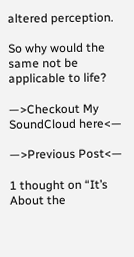altered perception.

So why would the same not be applicable to life?

—>Checkout My SoundCloud here<—

—>Previous Post<—

1 thought on “It’s About the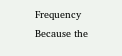Frequency Because the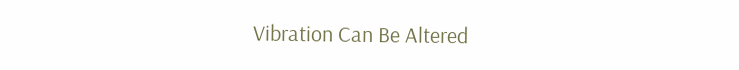Vibration Can Be Altered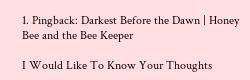1. Pingback: Darkest Before the Dawn | Honey Bee and the Bee Keeper

I Would Like To Know Your Thoughts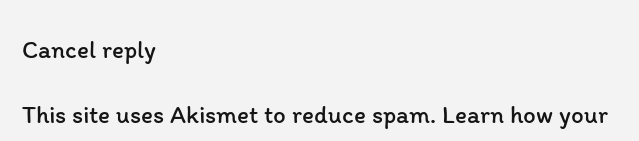Cancel reply

This site uses Akismet to reduce spam. Learn how your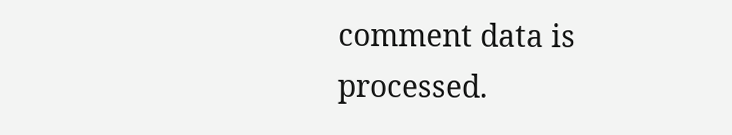comment data is processed.